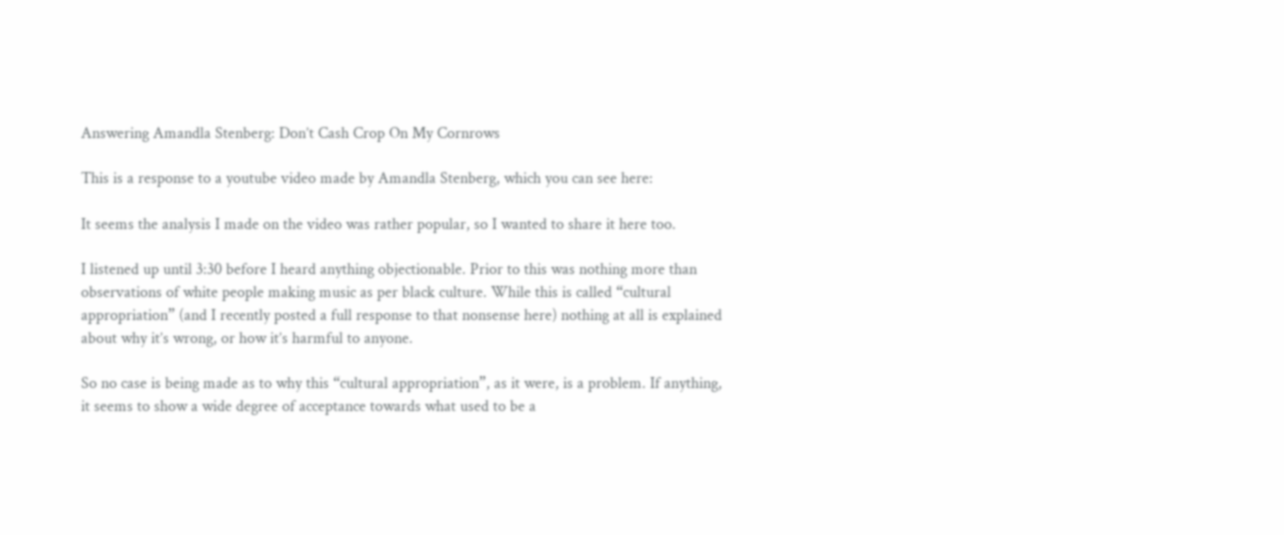Answering Amandla Stenberg: Don’t Cash Crop On My Cornrows

This is a response to a youtube video made by Amandla Stenberg, which you can see here:

It seems the analysis I made on the video was rather popular, so I wanted to share it here too.

I listened up until 3:30 before I heard anything objectionable. Prior to this was nothing more than observations of white people making music as per black culture. While this is called “cultural appropriation” (and I recently posted a full response to that nonsense here) nothing at all is explained about why it’s wrong, or how it’s harmful to anyone.

So no case is being made as to why this “cultural appropriation”, as it were, is a problem. If anything, it seems to show a wide degree of acceptance towards what used to be a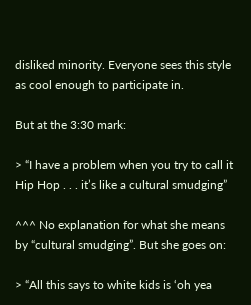disliked minority. Everyone sees this style as cool enough to participate in.

But at the 3:30 mark:

> “I have a problem when you try to call it Hip Hop . . . it’s like a cultural smudging”

^^^ No explanation for what she means by “cultural smudging”. But she goes on:

> “All this says to white kids is ‘oh yea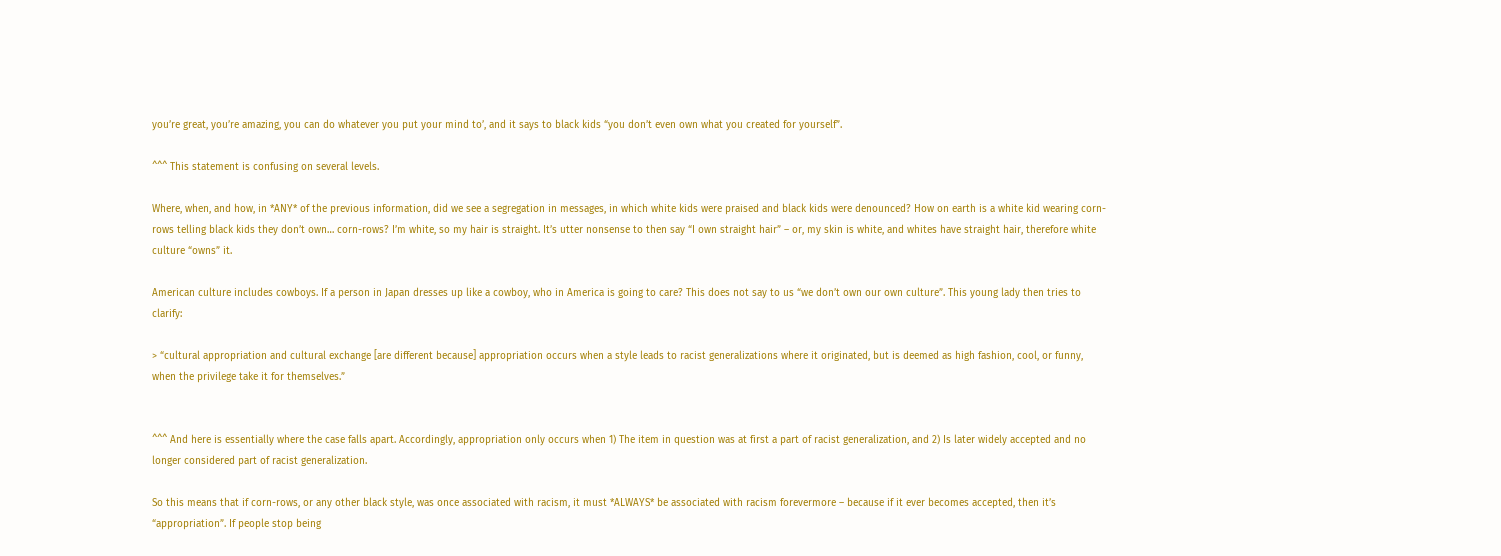you’re great, you’re amazing, you can do whatever you put your mind to’, and it says to black kids “you don’t even own what you created for yourself”.

^^^ This statement is confusing on several levels.

Where, when, and how, in *ANY* of the previous information, did we see a segregation in messages, in which white kids were praised and black kids were denounced? How on earth is a white kid wearing corn-rows telling black kids they don’t own… corn-rows? I’m white, so my hair is straight. It’s utter nonsense to then say “I own straight hair” – or, my skin is white, and whites have straight hair, therefore white culture “owns” it.

American culture includes cowboys. If a person in Japan dresses up like a cowboy, who in America is going to care? This does not say to us “we don’t own our own culture”. This young lady then tries to clarify:

> “cultural appropriation and cultural exchange [are different because] appropriation occurs when a style leads to racist generalizations where it originated, but is deemed as high fashion, cool, or funny, when the privilege take it for themselves.”


^^^ And here is essentially where the case falls apart. Accordingly, appropriation only occurs when 1) The item in question was at first a part of racist generalization, and 2) Is later widely accepted and no longer considered part of racist generalization.

So this means that if corn-rows, or any other black style, was once associated with racism, it must *ALWAYS* be associated with racism forevermore – because if it ever becomes accepted, then it’s “appropriation”. If people stop being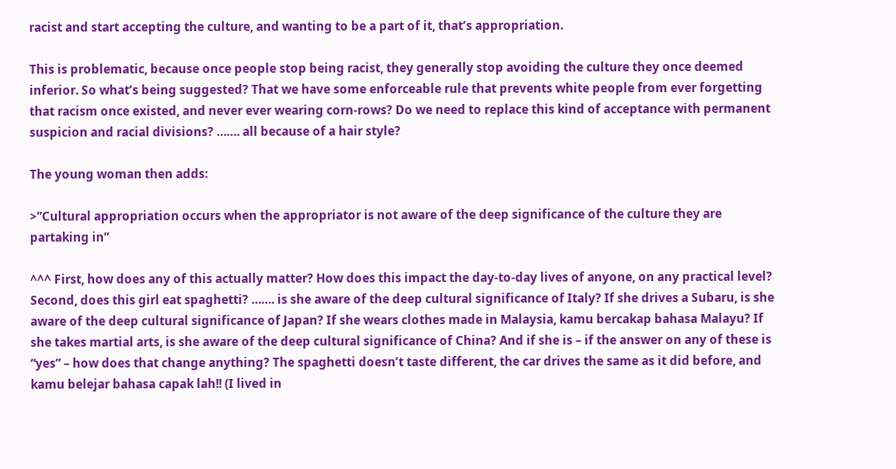racist and start accepting the culture, and wanting to be a part of it, that’s appropriation.

This is problematic, because once people stop being racist, they generally stop avoiding the culture they once deemed inferior. So what’s being suggested? That we have some enforceable rule that prevents white people from ever forgetting that racism once existed, and never ever wearing corn-rows? Do we need to replace this kind of acceptance with permanent suspicion and racial divisions? ……. all because of a hair style?

The young woman then adds:

>”Cultural appropriation occurs when the appropriator is not aware of the deep significance of the culture they are partaking in”

^^^ First, how does any of this actually matter? How does this impact the day-to-day lives of anyone, on any practical level? Second, does this girl eat spaghetti? ……. is she aware of the deep cultural significance of Italy? If she drives a Subaru, is she aware of the deep cultural significance of Japan? If she wears clothes made in Malaysia, kamu bercakap bahasa Malayu? If she takes martial arts, is she aware of the deep cultural significance of China? And if she is – if the answer on any of these is “yes” – how does that change anything? The spaghetti doesn’t taste different, the car drives the same as it did before, and kamu belejar bahasa capak lah!! (I lived in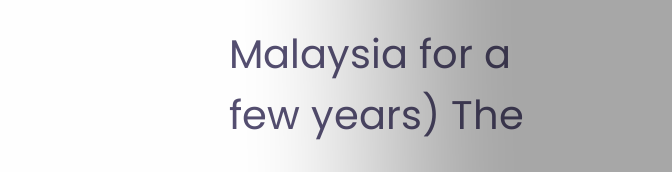Malaysia for a few years) The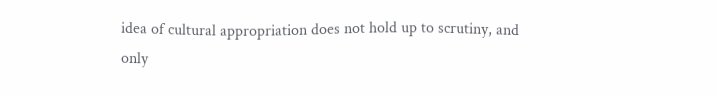idea of cultural appropriation does not hold up to scrutiny, and only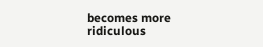becomes more ridiculous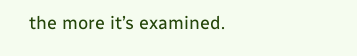the more it’s examined.